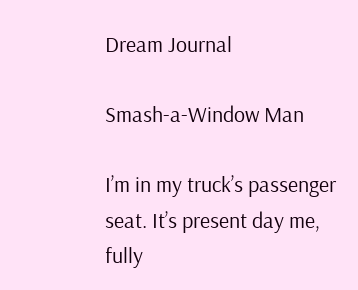Dream Journal

Smash-a-Window Man

I’m in my truck’s passenger seat. It’s present day me, fully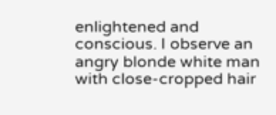enlightened and conscious. I observe an angry blonde white man with close-cropped hair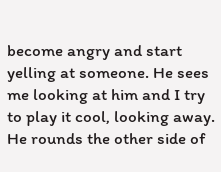become angry and start yelling at someone. He sees me looking at him and I try to play it cool, looking away. He rounds the other side of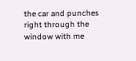the car and punches right through the window with me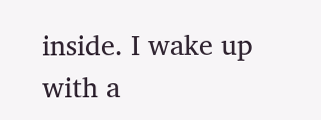inside. I wake up with a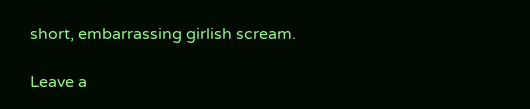short, embarrassing girlish scream.

Leave a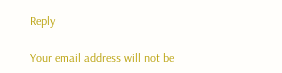Reply

Your email address will not be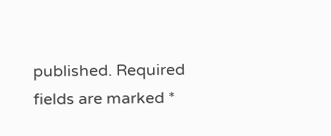published. Required fields are marked *